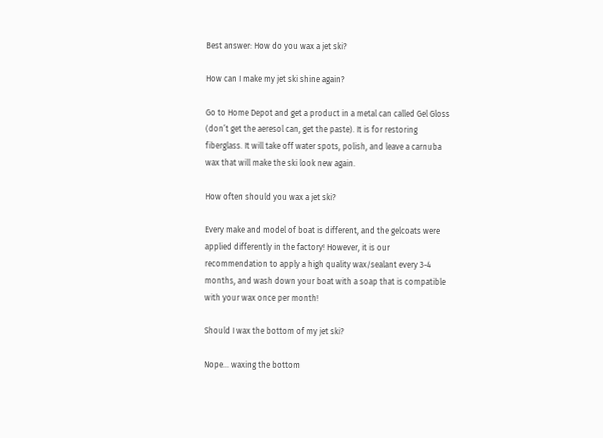Best answer: How do you wax a jet ski?

How can I make my jet ski shine again?

Go to Home Depot and get a product in a metal can called Gel Gloss (don’t get the aeresol can, get the paste). It is for restoring fiberglass. It will take off water spots, polish, and leave a carnuba wax that will make the ski look new again.

How often should you wax a jet ski?

Every make and model of boat is different, and the gelcoats were applied differently in the factory! However, it is our recommendation to apply a high quality wax/sealant every 3-4 months, and wash down your boat with a soap that is compatible with your wax once per month!

Should I wax the bottom of my jet ski?

Nope… waxing the bottom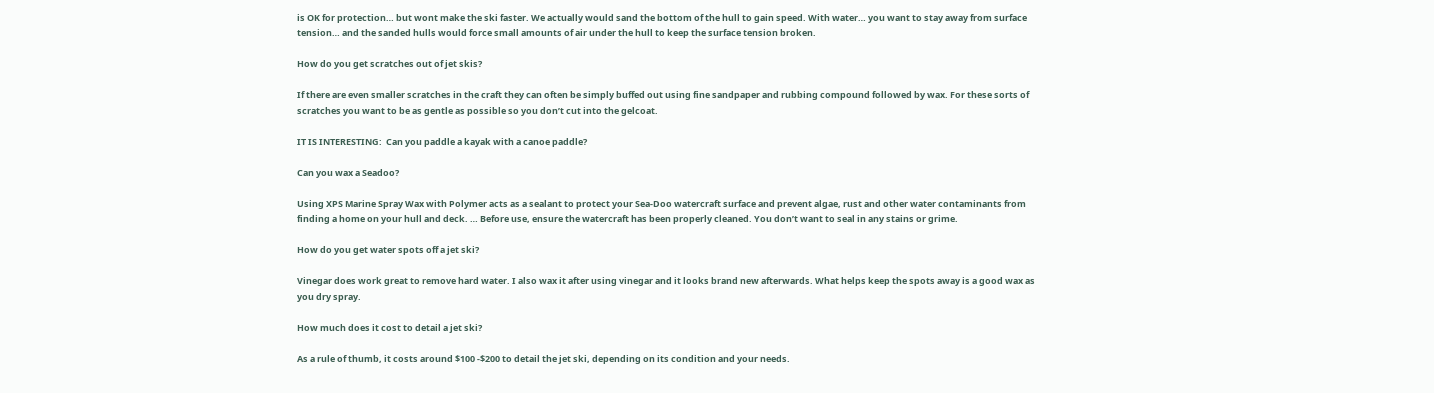is OK for protection… but wont make the ski faster. We actually would sand the bottom of the hull to gain speed. With water… you want to stay away from surface tension… and the sanded hulls would force small amounts of air under the hull to keep the surface tension broken.

How do you get scratches out of jet skis?

If there are even smaller scratches in the craft they can often be simply buffed out using fine sandpaper and rubbing compound followed by wax. For these sorts of scratches you want to be as gentle as possible so you don’t cut into the gelcoat.

IT IS INTERESTING:  Can you paddle a kayak with a canoe paddle?

Can you wax a Seadoo?

Using XPS Marine Spray Wax with Polymer acts as a sealant to protect your Sea-Doo watercraft surface and prevent algae, rust and other water contaminants from finding a home on your hull and deck. … Before use, ensure the watercraft has been properly cleaned. You don’t want to seal in any stains or grime.

How do you get water spots off a jet ski?

Vinegar does work great to remove hard water. I also wax it after using vinegar and it looks brand new afterwards. What helps keep the spots away is a good wax as you dry spray.

How much does it cost to detail a jet ski?

As a rule of thumb, it costs around $100 -$200 to detail the jet ski, depending on its condition and your needs.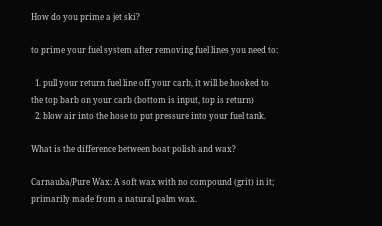How do you prime a jet ski?

to prime your fuel system after removing fuel lines you need to:

  1. pull your return fuel line off your carb, it will be hooked to the top barb on your carb (bottom is input, top is return)
  2. blow air into the hose to put pressure into your fuel tank.

What is the difference between boat polish and wax?

Carnauba/Pure Wax: A soft wax with no compound (grit) in it; primarily made from a natural palm wax.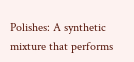Polishes: A synthetic mixture that performs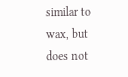similar to wax, but does not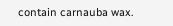contain carnauba wax.